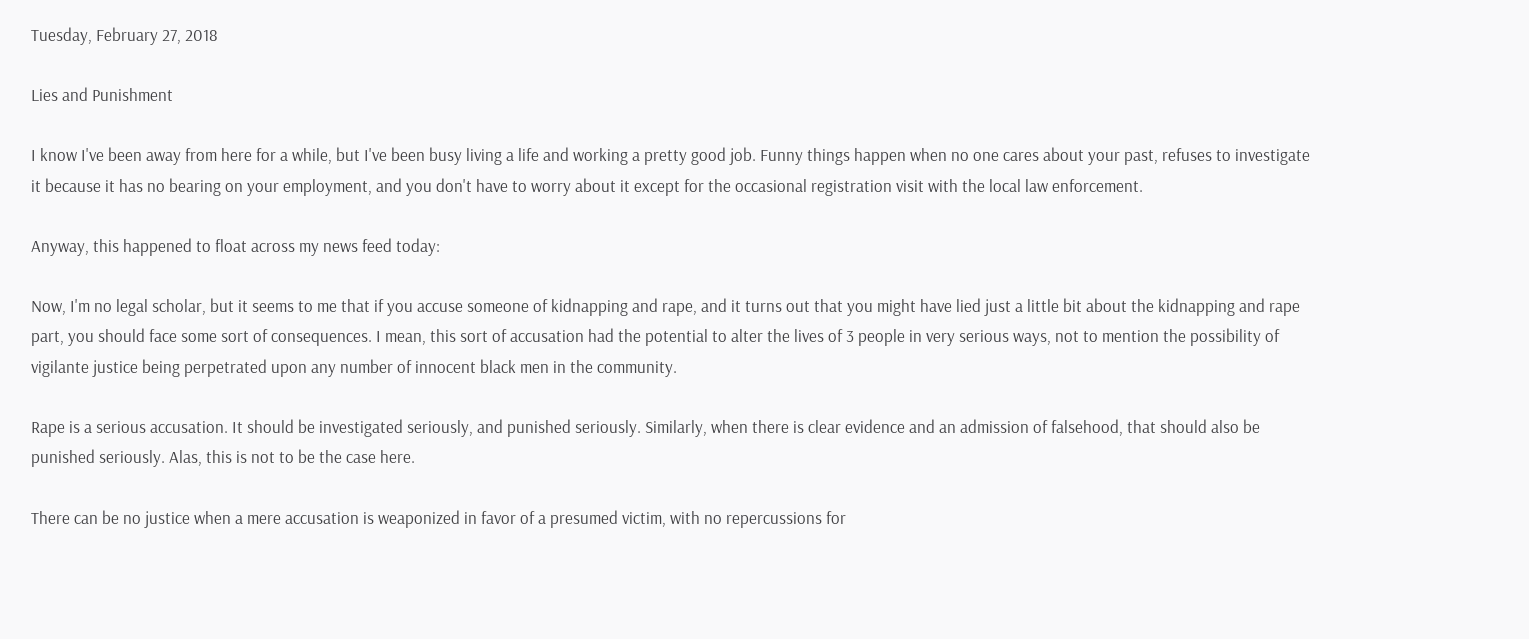Tuesday, February 27, 2018

Lies and Punishment

I know I've been away from here for a while, but I've been busy living a life and working a pretty good job. Funny things happen when no one cares about your past, refuses to investigate it because it has no bearing on your employment, and you don't have to worry about it except for the occasional registration visit with the local law enforcement.

Anyway, this happened to float across my news feed today:

Now, I'm no legal scholar, but it seems to me that if you accuse someone of kidnapping and rape, and it turns out that you might have lied just a little bit about the kidnapping and rape part, you should face some sort of consequences. I mean, this sort of accusation had the potential to alter the lives of 3 people in very serious ways, not to mention the possibility of vigilante justice being perpetrated upon any number of innocent black men in the community.

Rape is a serious accusation. It should be investigated seriously, and punished seriously. Similarly, when there is clear evidence and an admission of falsehood, that should also be punished seriously. Alas, this is not to be the case here.

There can be no justice when a mere accusation is weaponized in favor of a presumed victim, with no repercussions for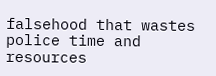falsehood that wastes police time and resources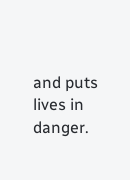and puts lives in danger.